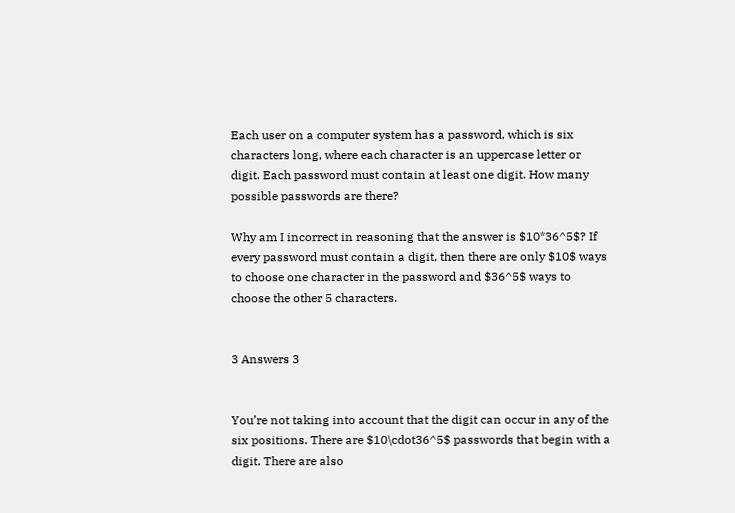Each user on a computer system has a password, which is six characters long, where each character is an uppercase letter or digit. Each password must contain at least one digit. How many possible passwords are there?

Why am I incorrect in reasoning that the answer is $10*36^5$? If every password must contain a digit, then there are only $10$ ways to choose one character in the password and $36^5$ ways to choose the other 5 characters.


3 Answers 3


You’re not taking into account that the digit can occur in any of the six positions. There are $10\cdot36^5$ passwords that begin with a digit. There are also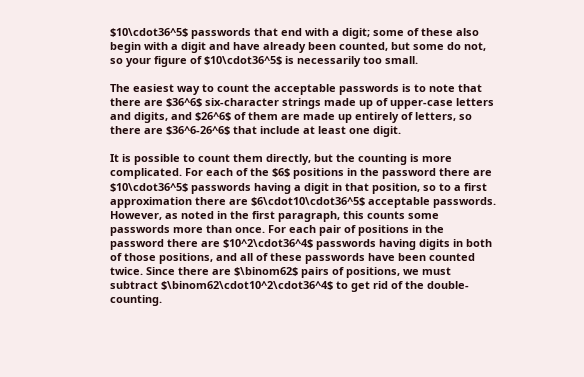$10\cdot36^5$ passwords that end with a digit; some of these also begin with a digit and have already been counted, but some do not, so your figure of $10\cdot36^5$ is necessarily too small.

The easiest way to count the acceptable passwords is to note that there are $36^6$ six-character strings made up of upper-case letters and digits, and $26^6$ of them are made up entirely of letters, so there are $36^6-26^6$ that include at least one digit.

It is possible to count them directly, but the counting is more complicated. For each of the $6$ positions in the password there are $10\cdot36^5$ passwords having a digit in that position, so to a first approximation there are $6\cdot10\cdot36^5$ acceptable passwords. However, as noted in the first paragraph, this counts some passwords more than once. For each pair of positions in the password there are $10^2\cdot36^4$ passwords having digits in both of those positions, and all of these passwords have been counted twice. Since there are $\binom62$ pairs of positions, we must subtract $\binom62\cdot10^2\cdot36^4$ to get rid of the double-counting.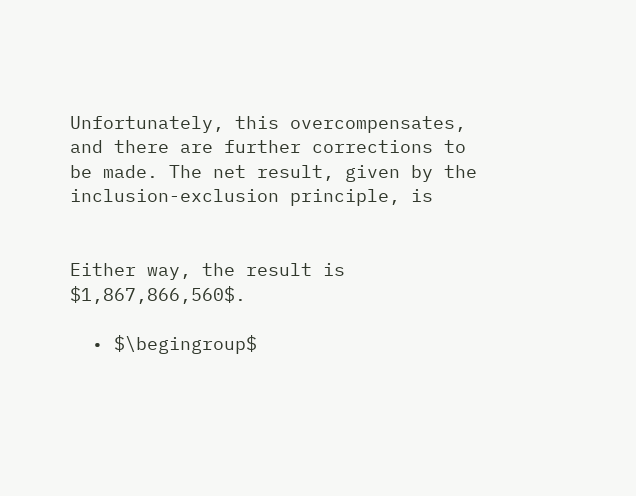Unfortunately, this overcompensates, and there are further corrections to be made. The net result, given by the inclusion-exclusion principle, is


Either way, the result is $1,867,866,560$.

  • $\begingroup$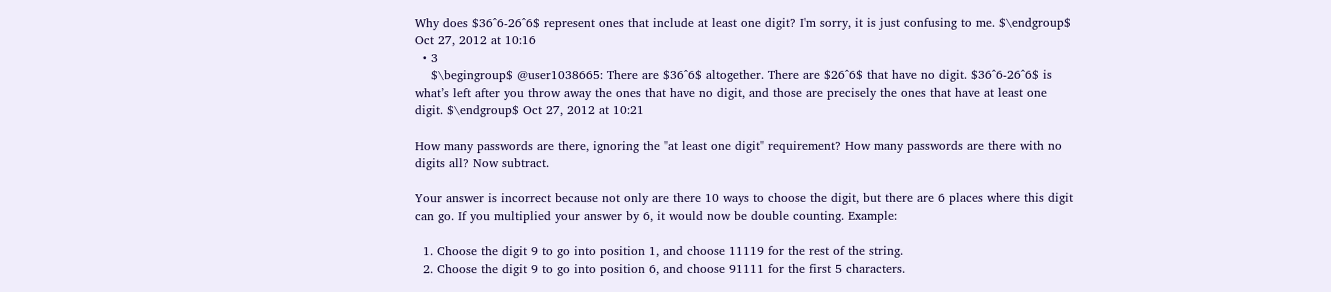Why does $36^6-26^6$ represent ones that include at least one digit? I'm sorry, it is just confusing to me. $\endgroup$ Oct 27, 2012 at 10:16
  • 3
    $\begingroup$ @user1038665: There are $36^6$ altogether. There are $26^6$ that have no digit. $36^6-26^6$ is what’s left after you throw away the ones that have no digit, and those are precisely the ones that have at least one digit. $\endgroup$ Oct 27, 2012 at 10:21

How many passwords are there, ignoring the "at least one digit" requirement? How many passwords are there with no digits all? Now subtract.

Your answer is incorrect because not only are there 10 ways to choose the digit, but there are 6 places where this digit can go. If you multiplied your answer by 6, it would now be double counting. Example:

  1. Choose the digit 9 to go into position 1, and choose 11119 for the rest of the string.
  2. Choose the digit 9 to go into position 6, and choose 91111 for the first 5 characters.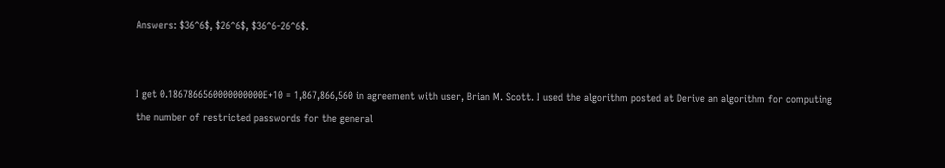Answers: $36^6$, $26^6$, $36^6-26^6$.


I get 0.1867866560000000000E+10 = 1,867,866,560 in agreement with user, Brian M. Scott. I used the algorithm posted at Derive an algorithm for computing the number of restricted passwords for the general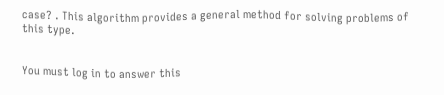case? . This algorithm provides a general method for solving problems of this type.


You must log in to answer this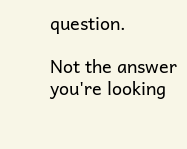question.

Not the answer you're looking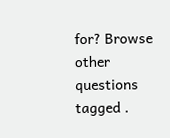for? Browse other questions tagged .